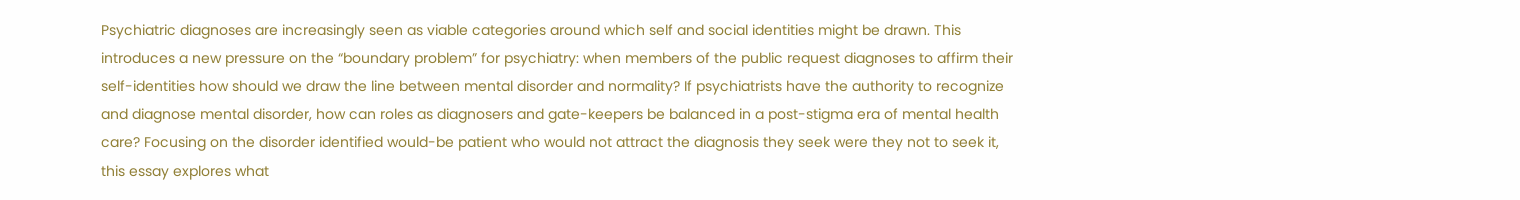Psychiatric diagnoses are increasingly seen as viable categories around which self and social identities might be drawn. This introduces a new pressure on the “boundary problem” for psychiatry: when members of the public request diagnoses to affirm their self-identities how should we draw the line between mental disorder and normality? If psychiatrists have the authority to recognize and diagnose mental disorder, how can roles as diagnosers and gate-keepers be balanced in a post-stigma era of mental health care? Focusing on the disorder identified would-be patient who would not attract the diagnosis they seek were they not to seek it, this essay explores what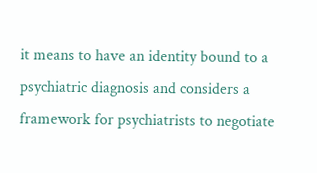it means to have an identity bound to a psychiatric diagnosis and considers a framework for psychiatrists to negotiate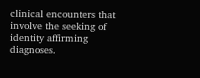clinical encounters that involve the seeking of identity affirming diagnoses.